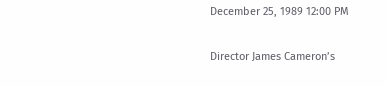December 25, 1989 12:00 PM

Director James Cameron’s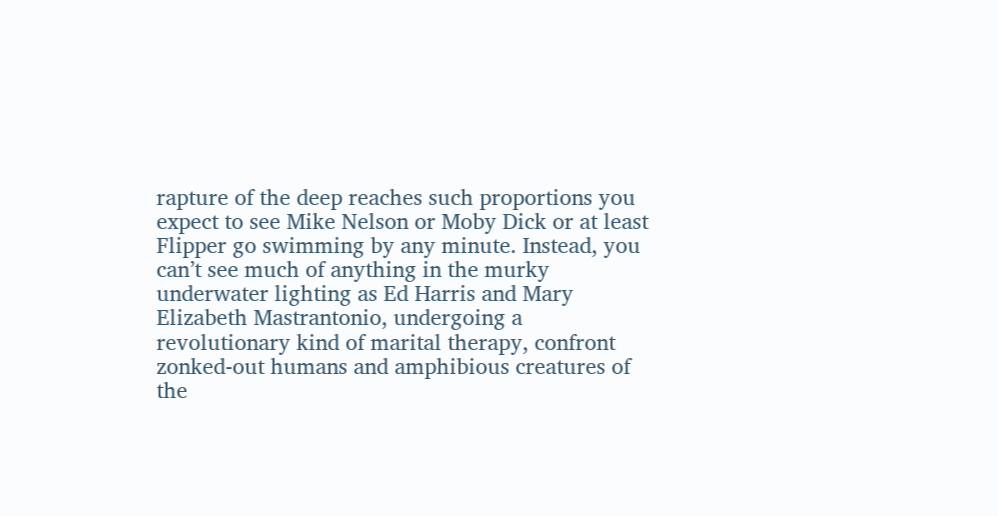rapture of the deep reaches such proportions you expect to see Mike Nelson or Moby Dick or at least Flipper go swimming by any minute. Instead, you can’t see much of anything in the murky underwater lighting as Ed Harris and Mary Elizabeth Mastrantonio, undergoing a revolutionary kind of marital therapy, confront zonked-out humans and amphibious creatures of the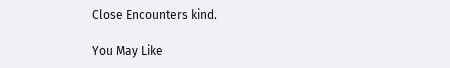Close Encounters kind.

You May Like